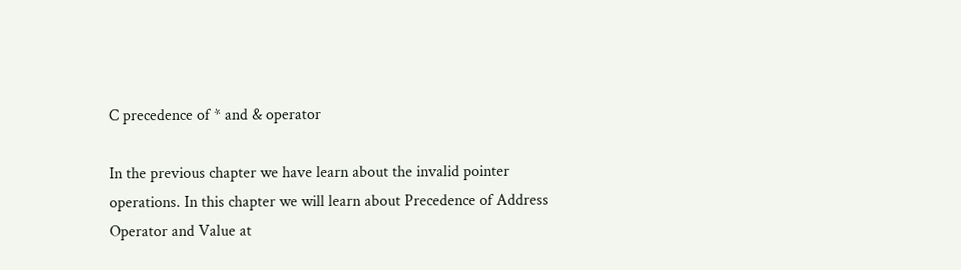C precedence of * and & operator

In the previous chapter we have learn about the invalid pointer operations. In this chapter we will learn about Precedence of Address Operator and Value at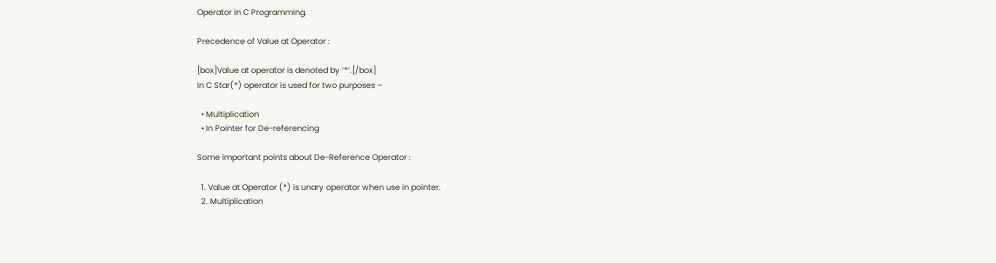Operator in C Programming.

Precedence of Value at Operator :

[box]Value at operator is denoted by ‘*’.[/box]
In C Star(*) operator is used for two purposes –

  • Multiplication
  • In Pointer for De-referencing

Some important points about De-Reference Operator :

  1. Value at Operator (*) is unary operator when use in pointer.
  2. Multiplication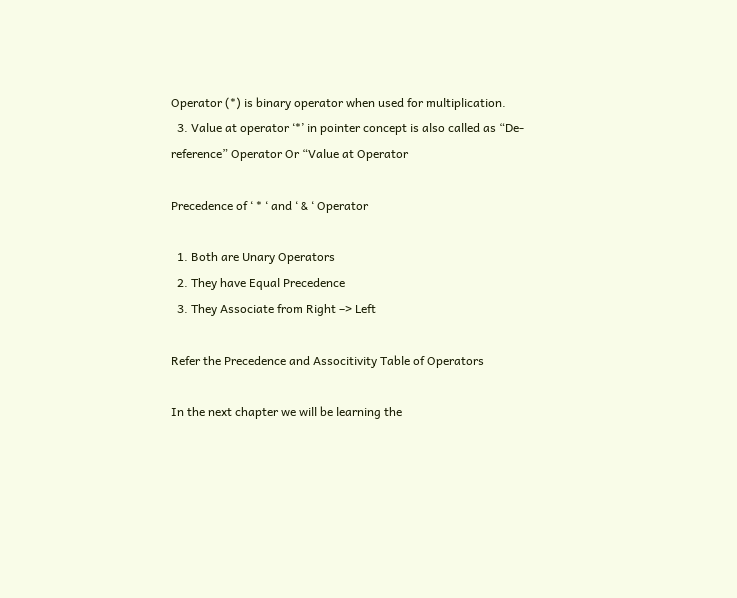Operator (*) is binary operator when used for multiplication.
  3. Value at operator ‘*’ in pointer concept is also called as “De-reference” Operator Or “Value at Operator

Precedence of ‘ * ‘ and ‘ & ‘ Operator

  1. Both are Unary Operators
  2. They have Equal Precedence
  3. They Associate from Right –> Left

Refer the Precedence and Associtivity Table of Operators

In the next chapter we will be learning the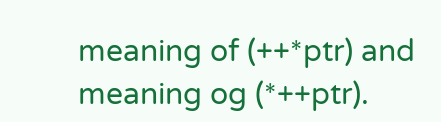meaning of (++*ptr) and meaning og (*++ptr).